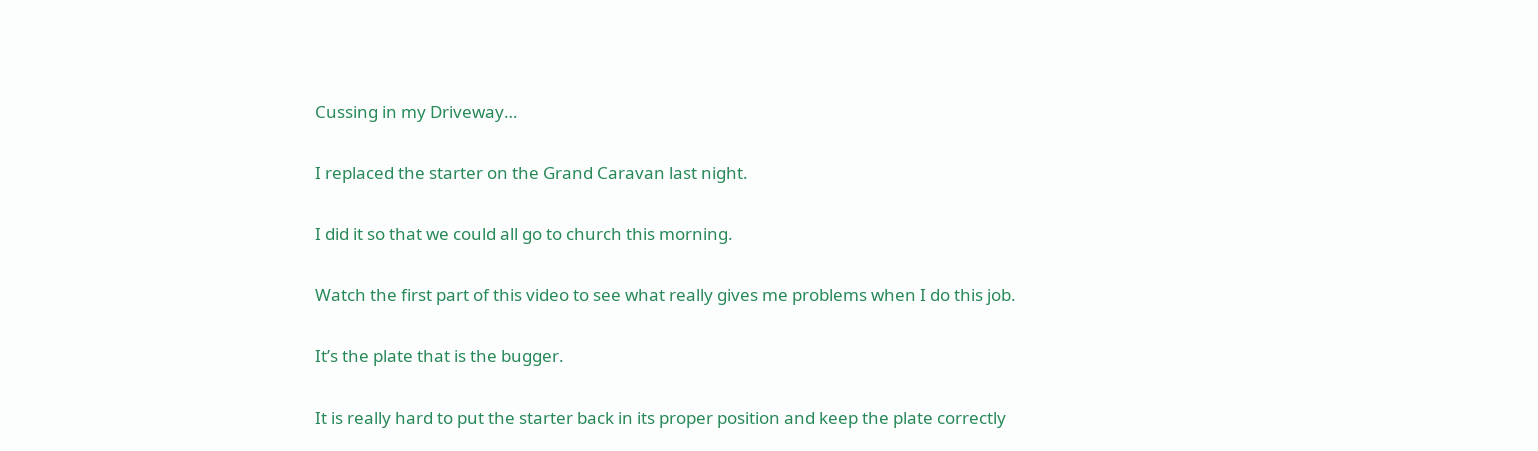Cussing in my Driveway…

I replaced the starter on the Grand Caravan last night.

I did it so that we could all go to church this morning.

Watch the first part of this video to see what really gives me problems when I do this job.

It’s the plate that is the bugger.

It is really hard to put the starter back in its proper position and keep the plate correctly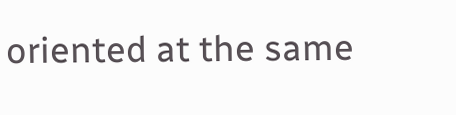oriented at the same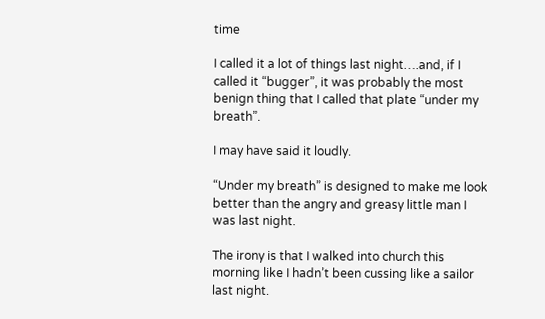time

I called it a lot of things last night….and, if I called it “bugger”, it was probably the most benign thing that I called that plate “under my breath”.

I may have said it loudly.

“Under my breath” is designed to make me look better than the angry and greasy little man I was last night.

The irony is that I walked into church this morning like I hadn’t been cussing like a sailor last night.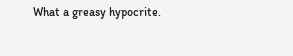What a greasy hypocrite.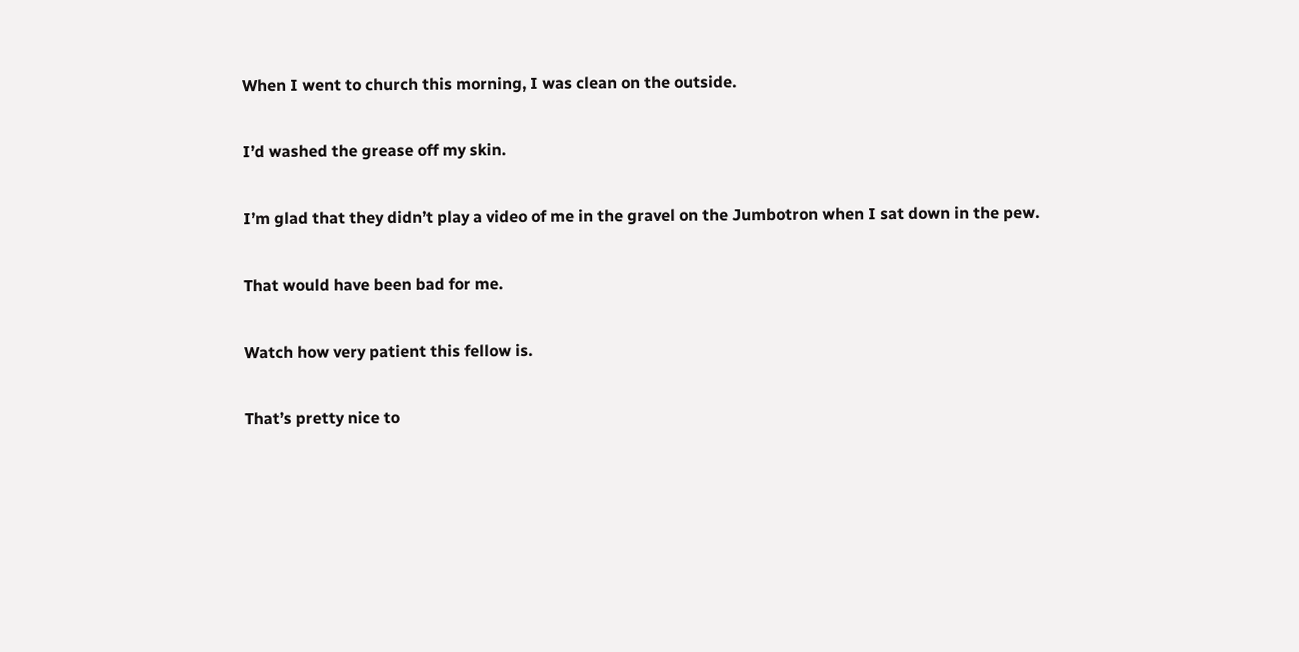When I went to church this morning, I was clean on the outside.

I’d washed the grease off my skin.

I’m glad that they didn’t play a video of me in the gravel on the Jumbotron when I sat down in the pew.

That would have been bad for me.

Watch how very patient this fellow is.

That’s pretty nice to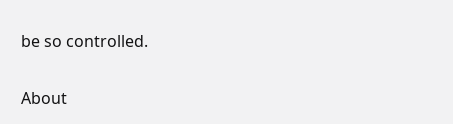be so controlled.

About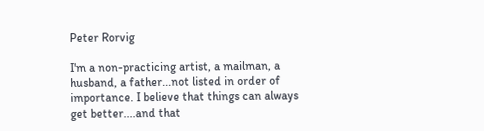Peter Rorvig

I'm a non-practicing artist, a mailman, a husband, a father...not listed in order of importance. I believe that things can always get better....and that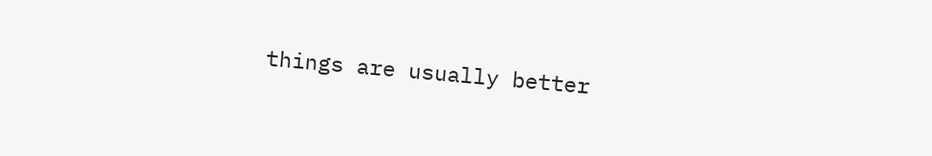things are usually better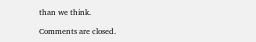than we think.

Comments are closed.